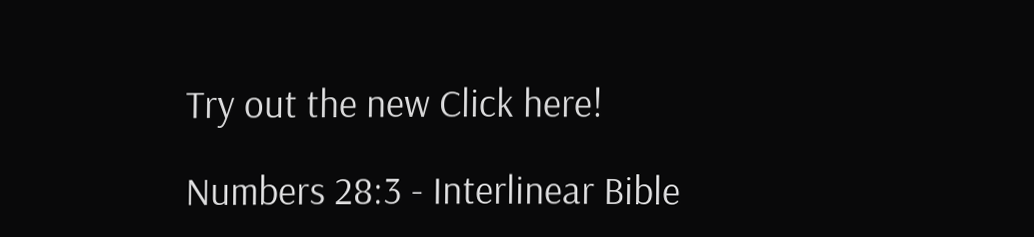Try out the new Click here!

Numbers 28:3 - Interlinear Bible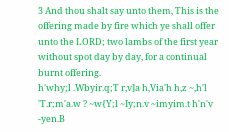3 And thou shalt say unto them, This is the offering made by fire which ye shall offer unto the LORD; two lambs of the first year without spot day by day, for a continual burnt offering.
h'why;l .Wbyir.q;T r,v]a h,Via'h h,z ~,h'l 'T.r;m'a.w ? ~w{Y;l ~Iy;n.v ~imyim.t h'n'v -yen.B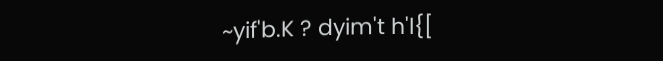~yif'b.K ? dyim't h'l{[